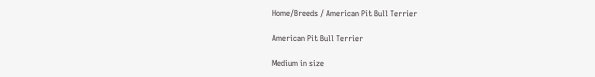Home/Breeds / American Pit Bull Terrier

American Pit Bull Terrier

Medium in size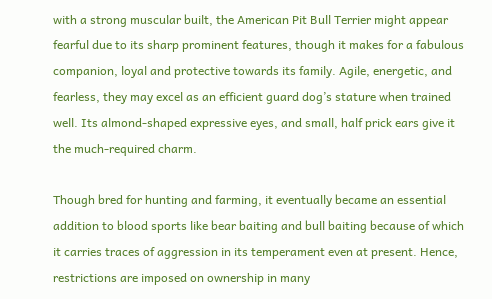with a strong muscular built, the American Pit Bull Terrier might appear fearful due to its sharp prominent features, though it makes for a fabulous companion, loyal and protective towards its family. Agile, energetic, and fearless, they may excel as an efficient guard dog’s stature when trained well. Its almond-shaped expressive eyes, and small, half prick ears give it the much-required charm.

Though bred for hunting and farming, it eventually became an essential addition to blood sports like bear baiting and bull baiting because of which it carries traces of aggression in its temperament even at present. Hence, restrictions are imposed on ownership in many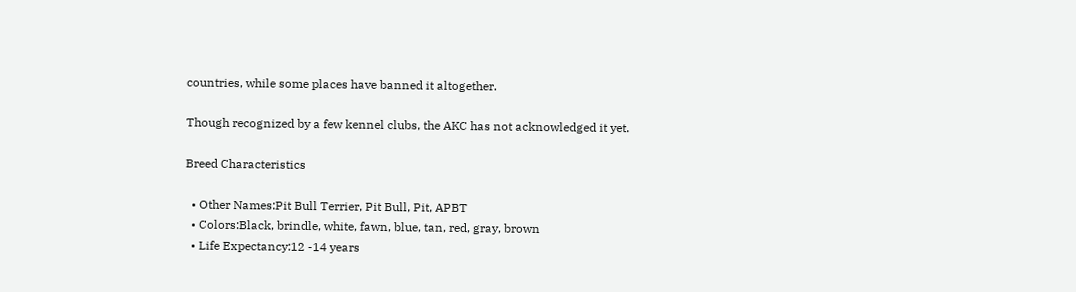countries, while some places have banned it altogether.

Though recognized by a few kennel clubs, the AKC has not acknowledged it yet.

Breed Characteristics

  • Other Names:Pit Bull Terrier, Pit Bull, Pit, APBT
  • Colors:Black, brindle, white, fawn, blue, tan, red, gray, brown
  • Life Expectancy:12 -14 years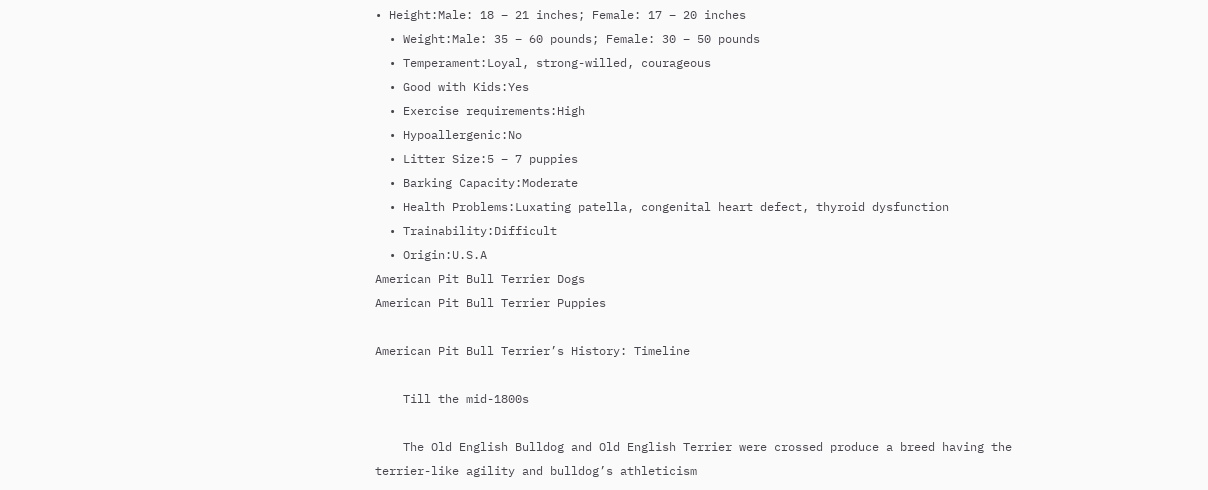• Height:Male: 18 – 21 inches; Female: 17 – 20 inches
  • Weight:Male: 35 – 60 pounds; Female: 30 – 50 pounds
  • Temperament:Loyal, strong-willed, courageous
  • Good with Kids:Yes
  • Exercise requirements:High
  • Hypoallergenic:No
  • Litter Size:5 – 7 puppies
  • Barking Capacity:Moderate
  • Health Problems:Luxating patella, congenital heart defect, thyroid dysfunction
  • Trainability:Difficult
  • Origin:U.S.A
American Pit Bull Terrier Dogs
American Pit Bull Terrier Puppies

American Pit Bull Terrier’s History: Timeline

    Till the mid-1800s

    The Old English Bulldog and Old English Terrier were crossed produce a breed having the terrier-like agility and bulldog’s athleticism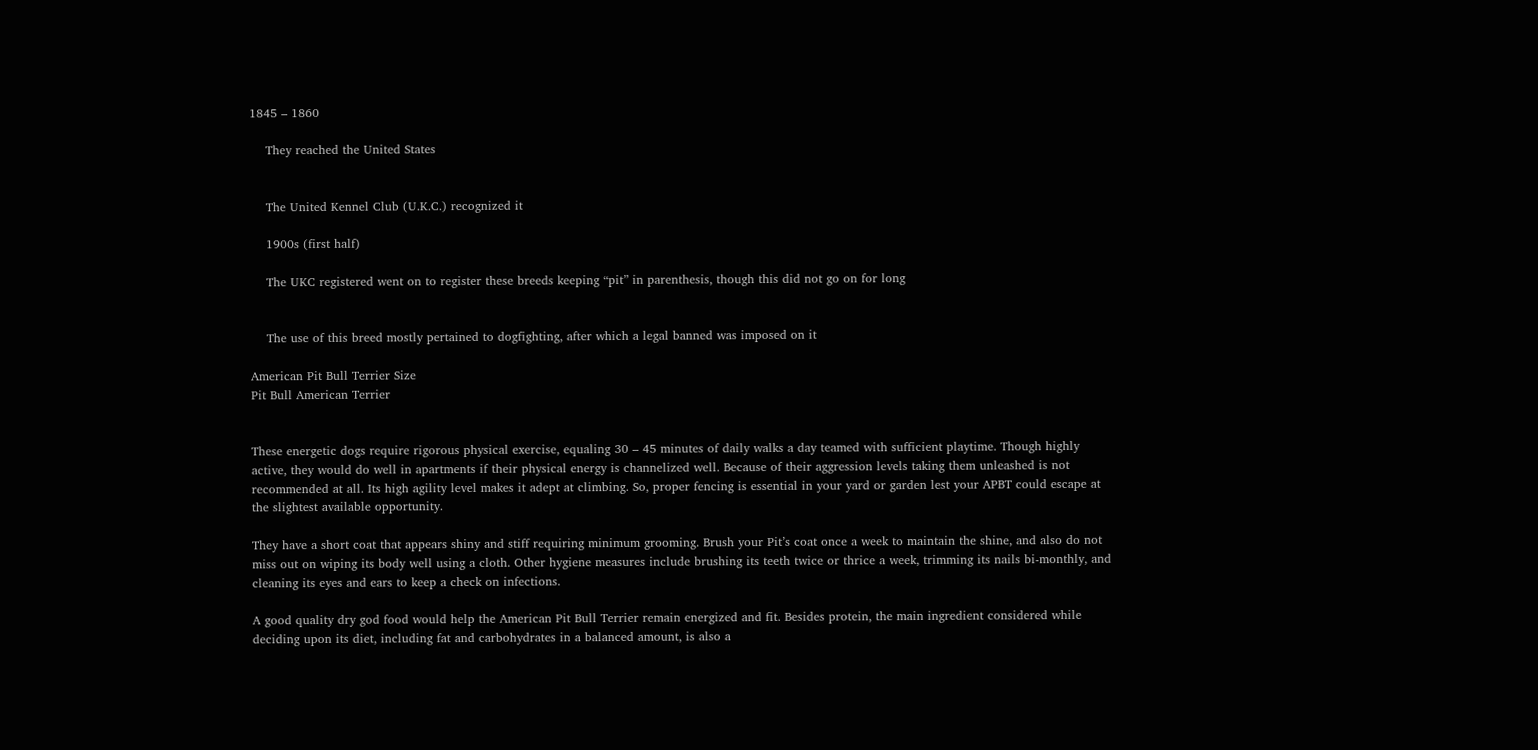1845 – 1860

    They reached the United States


    The United Kennel Club (U.K.C.) recognized it

    1900s (first half)

    The UKC registered went on to register these breeds keeping “pit” in parenthesis, though this did not go on for long


    The use of this breed mostly pertained to dogfighting, after which a legal banned was imposed on it

American Pit Bull Terrier Size
Pit Bull American Terrier


These energetic dogs require rigorous physical exercise, equaling 30 – 45 minutes of daily walks a day teamed with sufficient playtime. Though highly active, they would do well in apartments if their physical energy is channelized well. Because of their aggression levels taking them unleashed is not recommended at all. Its high agility level makes it adept at climbing. So, proper fencing is essential in your yard or garden lest your APBT could escape at the slightest available opportunity.

They have a short coat that appears shiny and stiff requiring minimum grooming. Brush your Pit’s coat once a week to maintain the shine, and also do not miss out on wiping its body well using a cloth. Other hygiene measures include brushing its teeth twice or thrice a week, trimming its nails bi-monthly, and cleaning its eyes and ears to keep a check on infections.

A good quality dry god food would help the American Pit Bull Terrier remain energized and fit. Besides protein, the main ingredient considered while deciding upon its diet, including fat and carbohydrates in a balanced amount, is also a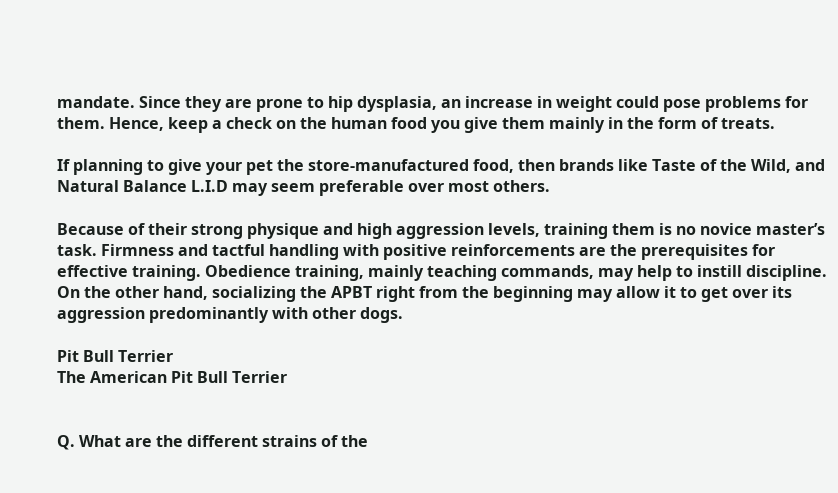mandate. Since they are prone to hip dysplasia, an increase in weight could pose problems for them. Hence, keep a check on the human food you give them mainly in the form of treats.

If planning to give your pet the store-manufactured food, then brands like Taste of the Wild, and Natural Balance L.I.D may seem preferable over most others.

Because of their strong physique and high aggression levels, training them is no novice master’s task. Firmness and tactful handling with positive reinforcements are the prerequisites for effective training. Obedience training, mainly teaching commands, may help to instill discipline. On the other hand, socializing the APBT right from the beginning may allow it to get over its aggression predominantly with other dogs.

Pit Bull Terrier
The American Pit Bull Terrier


Q. What are the different strains of the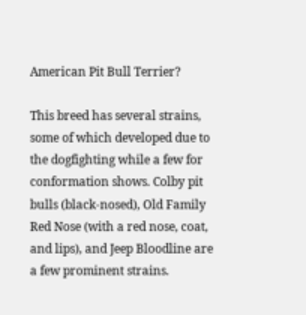American Pit Bull Terrier?

This breed has several strains, some of which developed due to the dogfighting while a few for conformation shows. Colby pit bulls (black-nosed), Old Family Red Nose (with a red nose, coat, and lips), and Jeep Bloodline are a few prominent strains.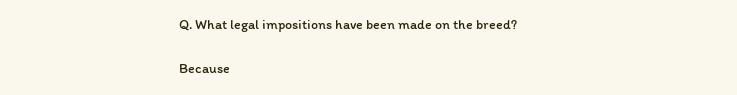Q. What legal impositions have been made on the breed?

Because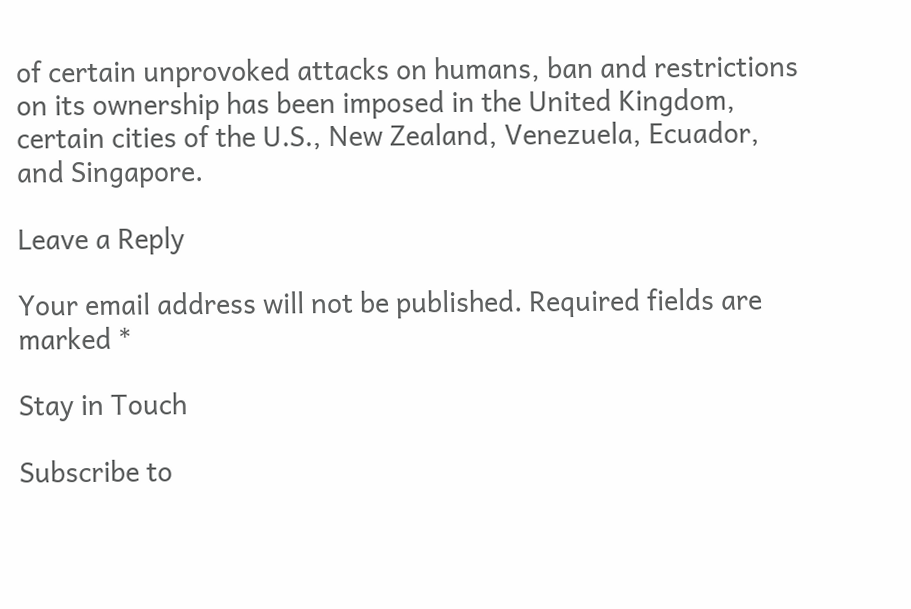of certain unprovoked attacks on humans, ban and restrictions on its ownership has been imposed in the United Kingdom, certain cities of the U.S., New Zealand, Venezuela, Ecuador, and Singapore.

Leave a Reply

Your email address will not be published. Required fields are marked *

Stay in Touch

Subscribe to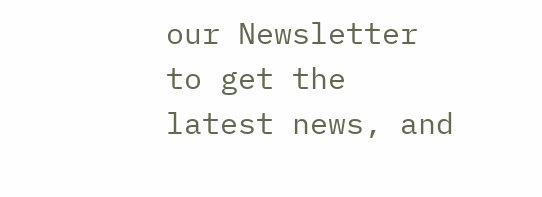our Newsletter to get the latest news, and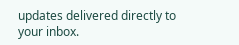updates delivered directly to your inbox.